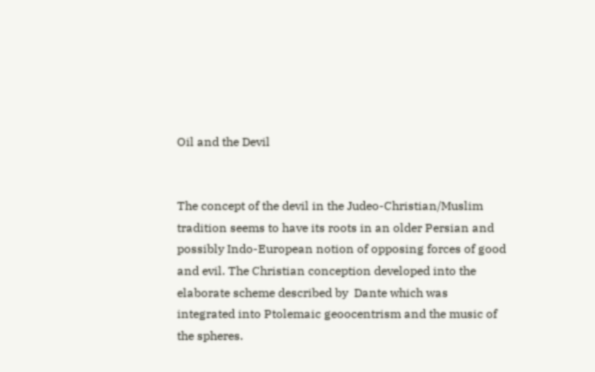Oil and the Devil


The concept of the devil in the Judeo-Christian/Muslim tradition seems to have its roots in an older Persian and possibly Indo-European notion of opposing forces of good and evil. The Christian conception developed into the elaborate scheme described by  Dante which was integrated into Ptolemaic geoocentrism and the music of the spheres.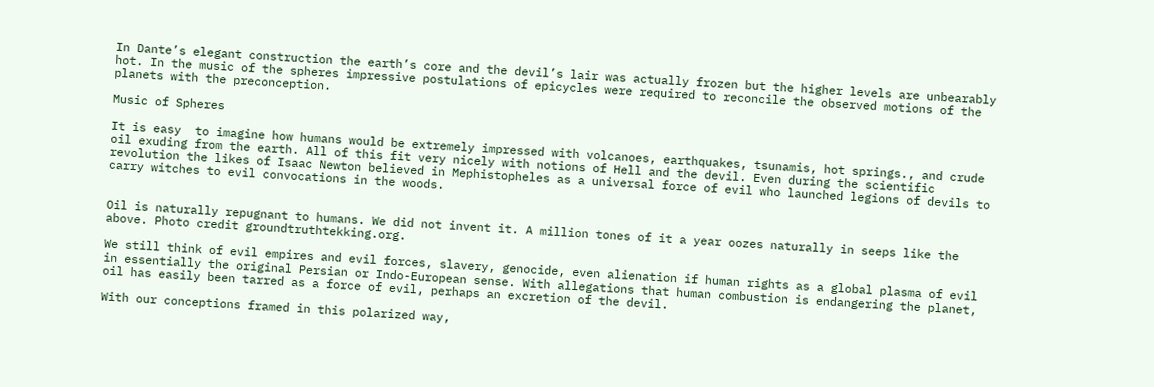In Dante’s elegant construction the earth’s core and the devil’s lair was actually frozen but the higher levels are unbearably hot. In the music of the spheres impressive postulations of epicycles were required to reconcile the observed motions of the planets with the preconception.

Music of Spheres

It is easy  to imagine how humans would be extremely impressed with volcanoes, earthquakes, tsunamis, hot springs., and crude oil exuding from the earth. All of this fit very nicely with notions of Hell and the devil. Even during the scientific revolution the likes of Isaac Newton believed in Mephistopheles as a universal force of evil who launched legions of devils to carry witches to evil convocations in the woods.


Oil is naturally repugnant to humans. We did not invent it. A million tones of it a year oozes naturally in seeps like the above. Photo credit groundtruthtekking.org.

We still think of evil empires and evil forces, slavery, genocide, even alienation if human rights as a global plasma of evil in essentially the original Persian or Indo-European sense. With allegations that human combustion is endangering the planet, oil has easily been tarred as a force of evil, perhaps an excretion of the devil.

With our conceptions framed in this polarized way,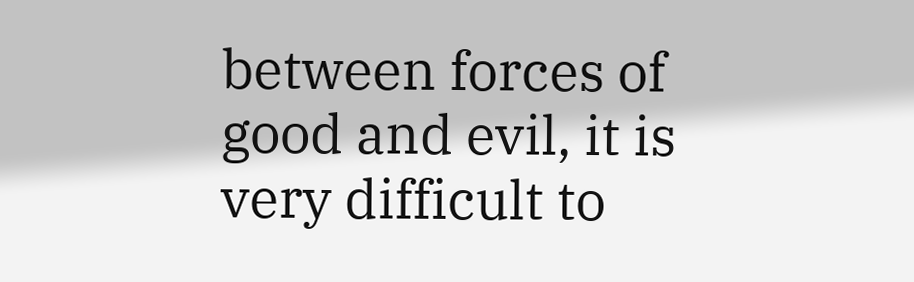between forces of good and evil, it is very difficult to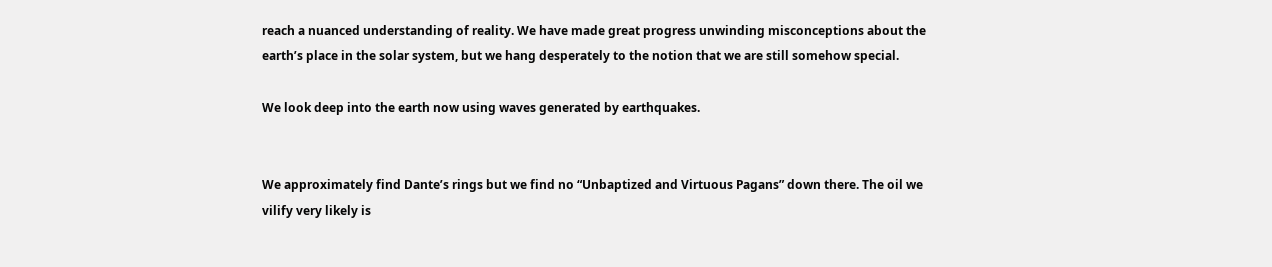reach a nuanced understanding of reality. We have made great progress unwinding misconceptions about the earth’s place in the solar system, but we hang desperately to the notion that we are still somehow special.

We look deep into the earth now using waves generated by earthquakes.


We approximately find Dante’s rings but we find no “Unbaptized and Virtuous Pagans” down there. The oil we vilify very likely is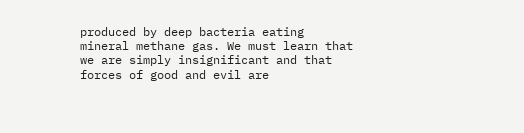produced by deep bacteria eating mineral methane gas. We must learn that we are simply insignificant and that forces of good and evil are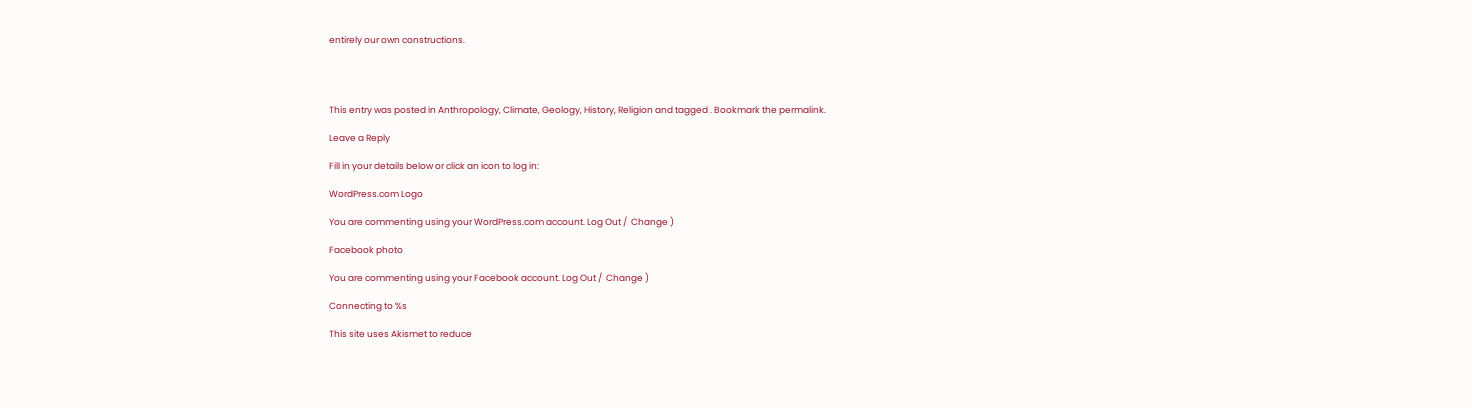entirely our own constructions.




This entry was posted in Anthropology, Climate, Geology, History, Religion and tagged . Bookmark the permalink.

Leave a Reply

Fill in your details below or click an icon to log in:

WordPress.com Logo

You are commenting using your WordPress.com account. Log Out /  Change )

Facebook photo

You are commenting using your Facebook account. Log Out /  Change )

Connecting to %s

This site uses Akismet to reduce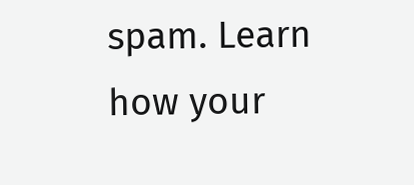spam. Learn how your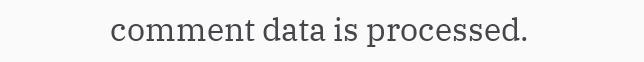comment data is processed.